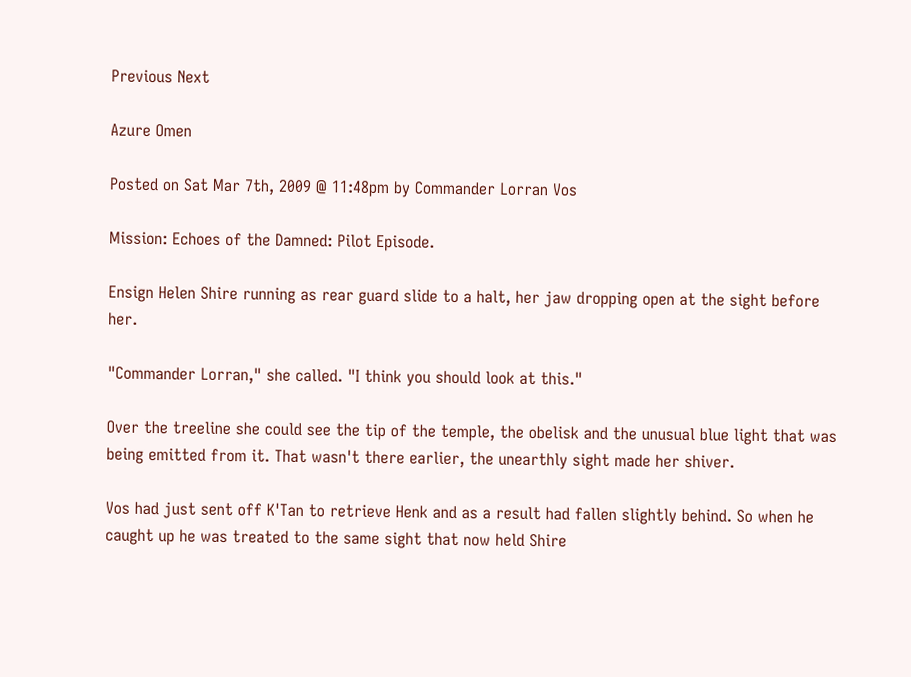Previous Next

Azure Omen

Posted on Sat Mar 7th, 2009 @ 11:48pm by Commander Lorran Vos

Mission: Echoes of the Damned: Pilot Episode.

Ensign Helen Shire running as rear guard slide to a halt, her jaw dropping open at the sight before her.

"Commander Lorran," she called. "I think you should look at this."

Over the treeline she could see the tip of the temple, the obelisk and the unusual blue light that was being emitted from it. That wasn't there earlier, the unearthly sight made her shiver.

Vos had just sent off K'Tan to retrieve Henk and as a result had fallen slightly behind. So when he caught up he was treated to the same sight that now held Shire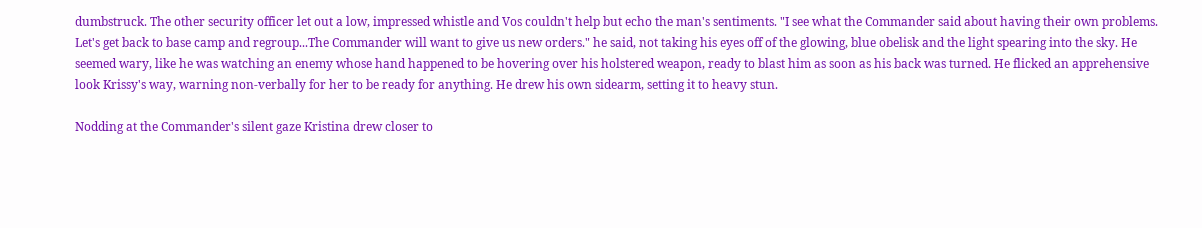dumbstruck. The other security officer let out a low, impressed whistle and Vos couldn't help but echo the man's sentiments. "I see what the Commander said about having their own problems. Let's get back to base camp and regroup...The Commander will want to give us new orders." he said, not taking his eyes off of the glowing, blue obelisk and the light spearing into the sky. He seemed wary, like he was watching an enemy whose hand happened to be hovering over his holstered weapon, ready to blast him as soon as his back was turned. He flicked an apprehensive look Krissy's way, warning non-verbally for her to be ready for anything. He drew his own sidearm, setting it to heavy stun.

Nodding at the Commander's silent gaze Kristina drew closer to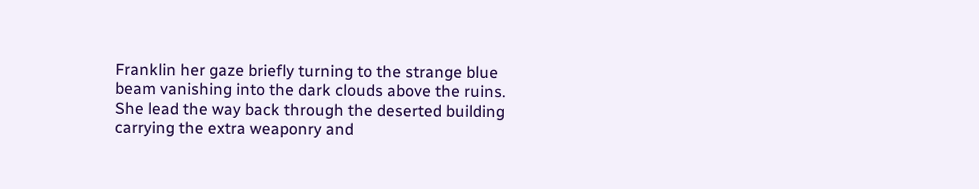Franklin her gaze briefly turning to the strange blue beam vanishing into the dark clouds above the ruins.
She lead the way back through the deserted building carrying the extra weaponry and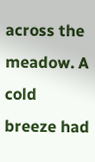across the meadow. A cold breeze had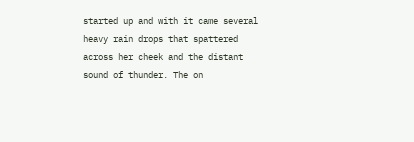started up and with it came several heavy rain drops that spattered across her cheek and the distant sound of thunder. The on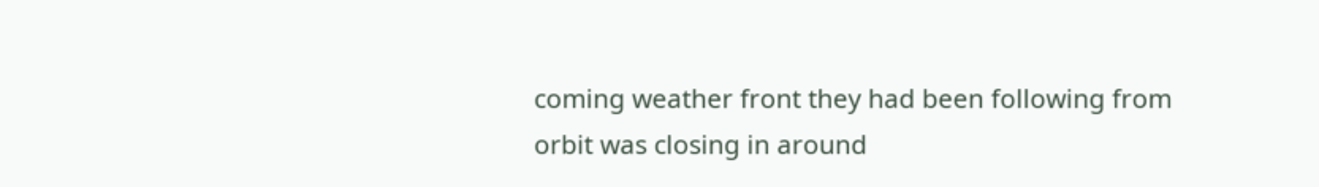coming weather front they had been following from orbit was closing in around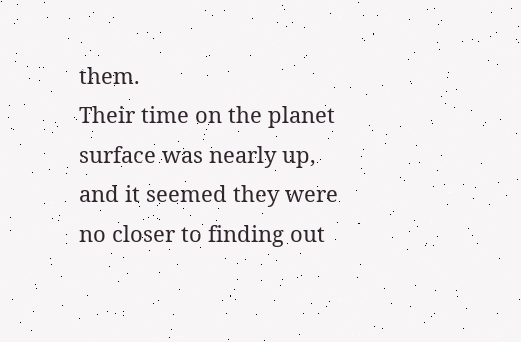them.
Their time on the planet surface was nearly up, and it seemed they were no closer to finding out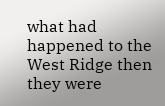what had happened to the West Ridge then they were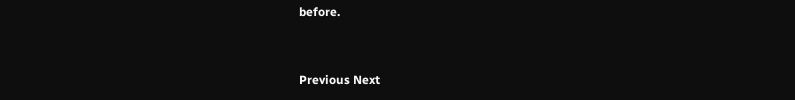before.


Previous Next